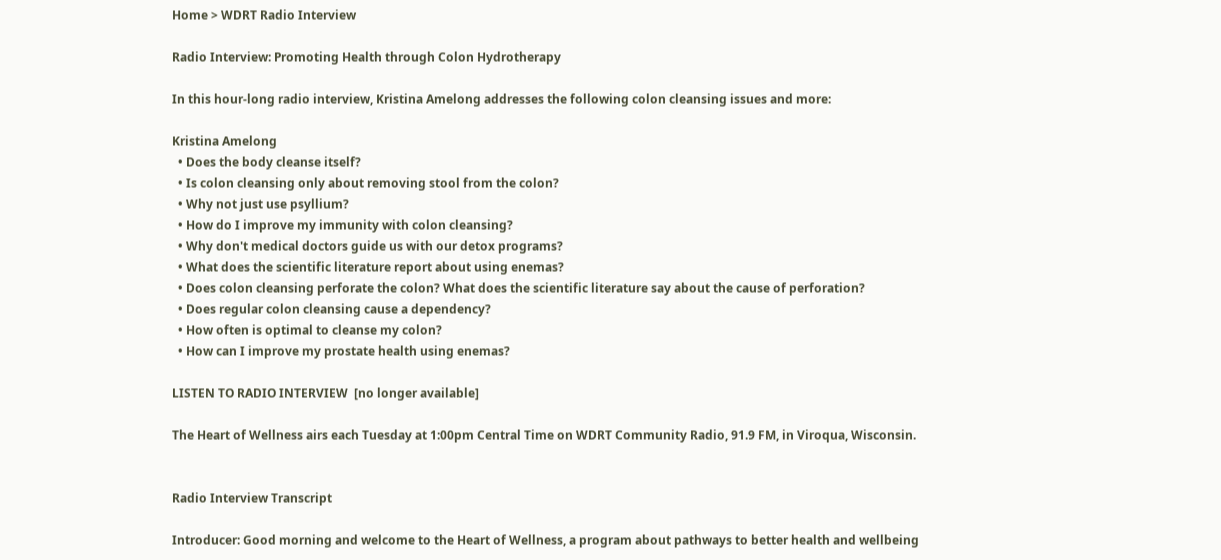Home > WDRT Radio Interview

Radio Interview: Promoting Health through Colon Hydrotherapy

In this hour-long radio interview, Kristina Amelong addresses the following colon cleansing issues and more:

Kristina Amelong
  • Does the body cleanse itself?
  • Is colon cleansing only about removing stool from the colon?
  • Why not just use psyllium?
  • How do I improve my immunity with colon cleansing?
  • Why don't medical doctors guide us with our detox programs?
  • What does the scientific literature report about using enemas?
  • Does colon cleansing perforate the colon? What does the scientific literature say about the cause of perforation?
  • Does regular colon cleansing cause a dependency?
  • How often is optimal to cleanse my colon?
  • How can I improve my prostate health using enemas?

LISTEN TO RADIO INTERVIEW  [no longer available]

The Heart of Wellness airs each Tuesday at 1:00pm Central Time on WDRT Community Radio, 91.9 FM, in Viroqua, Wisconsin.


Radio Interview Transcript

Introducer: Good morning and welcome to the Heart of Wellness, a program about pathways to better health and wellbeing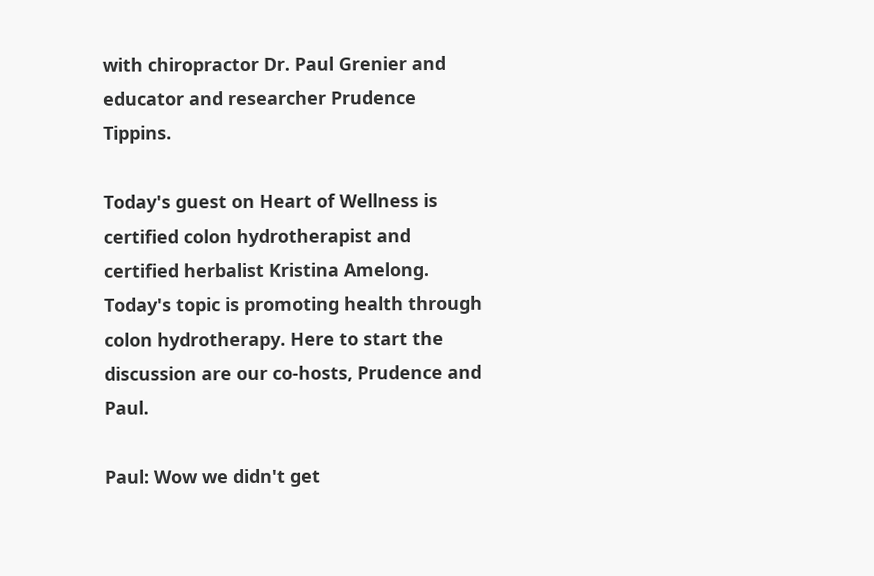with chiropractor Dr. Paul Grenier and educator and researcher Prudence Tippins.

Today's guest on Heart of Wellness is certified colon hydrotherapist and certified herbalist Kristina Amelong. Today's topic is promoting health through colon hydrotherapy. Here to start the discussion are our co-hosts, Prudence and Paul.

Paul: Wow we didn't get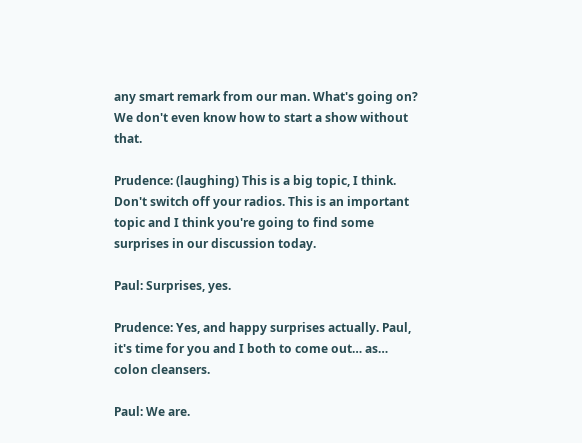any smart remark from our man. What's going on? We don't even know how to start a show without that.

Prudence: (laughing) This is a big topic, I think. Don't switch off your radios. This is an important topic and I think you're going to find some surprises in our discussion today.

Paul: Surprises, yes.

Prudence: Yes, and happy surprises actually. Paul, it's time for you and I both to come out… as… colon cleansers.

Paul: We are.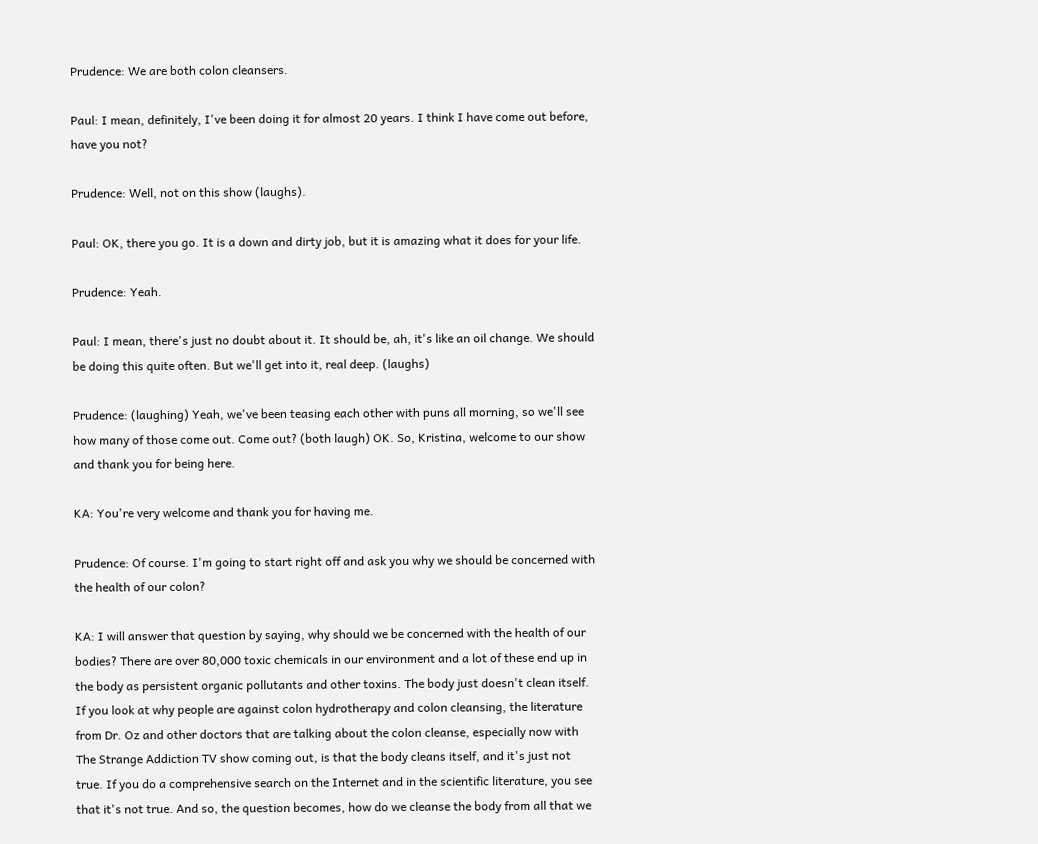Prudence: We are both colon cleansers.

Paul: I mean, definitely, I've been doing it for almost 20 years. I think I have come out before, have you not?

Prudence: Well, not on this show (laughs).

Paul: OK, there you go. It is a down and dirty job, but it is amazing what it does for your life.

Prudence: Yeah.

Paul: I mean, there's just no doubt about it. It should be, ah, it's like an oil change. We should be doing this quite often. But we'll get into it, real deep. (laughs)

Prudence: (laughing) Yeah, we've been teasing each other with puns all morning, so we'll see how many of those come out. Come out? (both laugh) OK. So, Kristina, welcome to our show and thank you for being here.

KA: You're very welcome and thank you for having me.

Prudence: Of course. I'm going to start right off and ask you why we should be concerned with the health of our colon?

KA: I will answer that question by saying, why should we be concerned with the health of our bodies? There are over 80,000 toxic chemicals in our environment and a lot of these end up in the body as persistent organic pollutants and other toxins. The body just doesn't clean itself. If you look at why people are against colon hydrotherapy and colon cleansing, the literature from Dr. Oz and other doctors that are talking about the colon cleanse, especially now with The Strange Addiction TV show coming out, is that the body cleans itself, and it's just not true. If you do a comprehensive search on the Internet and in the scientific literature, you see that it's not true. And so, the question becomes, how do we cleanse the body from all that we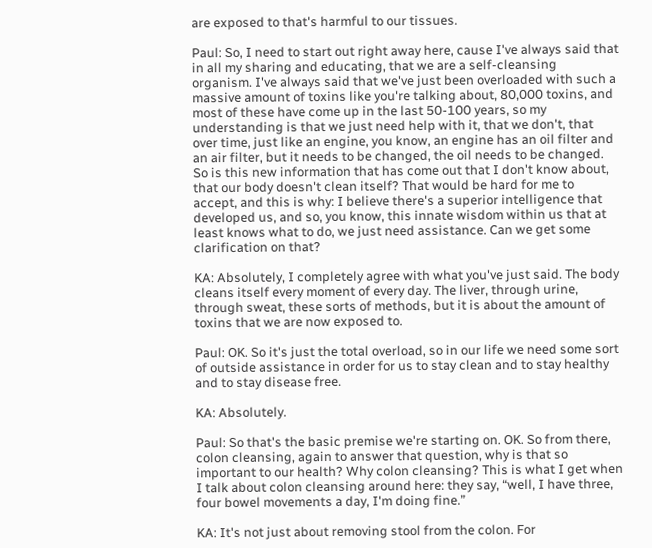are exposed to that's harmful to our tissues.

Paul: So, I need to start out right away here, cause I've always said that in all my sharing and educating, that we are a self-cleansing organism. I've always said that we've just been overloaded with such a massive amount of toxins like you're talking about, 80,000 toxins, and most of these have come up in the last 50-100 years, so my understanding is that we just need help with it, that we don't, that over time, just like an engine, you know, an engine has an oil filter and an air filter, but it needs to be changed, the oil needs to be changed. So is this new information that has come out that I don't know about, that our body doesn't clean itself? That would be hard for me to accept, and this is why: I believe there's a superior intelligence that developed us, and so, you know, this innate wisdom within us that at least knows what to do, we just need assistance. Can we get some clarification on that?

KA: Absolutely, I completely agree with what you've just said. The body cleans itself every moment of every day. The liver, through urine, through sweat, these sorts of methods, but it is about the amount of toxins that we are now exposed to.

Paul: OK. So it's just the total overload, so in our life we need some sort of outside assistance in order for us to stay clean and to stay healthy and to stay disease free.

KA: Absolutely.

Paul: So that's the basic premise we're starting on. OK. So from there, colon cleansing, again to answer that question, why is that so important to our health? Why colon cleansing? This is what I get when I talk about colon cleansing around here: they say, “well, I have three, four bowel movements a day, I'm doing fine.”

KA: It's not just about removing stool from the colon. For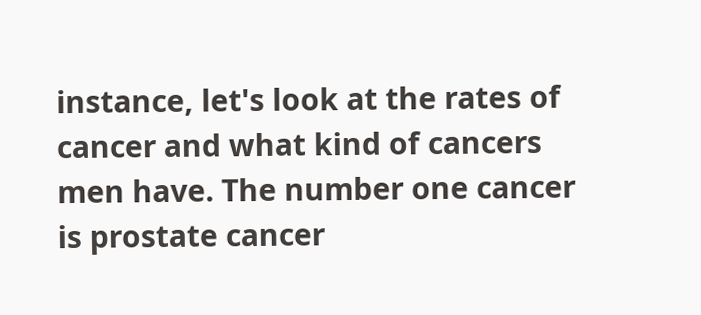instance, let's look at the rates of cancer and what kind of cancers men have. The number one cancer is prostate cancer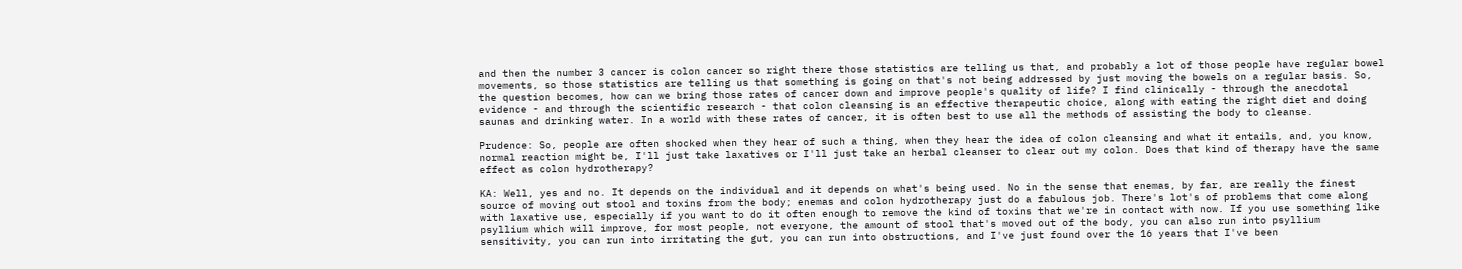and then the number 3 cancer is colon cancer so right there those statistics are telling us that, and probably a lot of those people have regular bowel movements, so those statistics are telling us that something is going on that's not being addressed by just moving the bowels on a regular basis. So, the question becomes, how can we bring those rates of cancer down and improve people's quality of life? I find clinically - through the anecdotal evidence - and through the scientific research - that colon cleansing is an effective therapeutic choice, along with eating the right diet and doing saunas and drinking water. In a world with these rates of cancer, it is often best to use all the methods of assisting the body to cleanse.

Prudence: So, people are often shocked when they hear of such a thing, when they hear the idea of colon cleansing and what it entails, and, you know, normal reaction might be, I'll just take laxatives or I'll just take an herbal cleanser to clear out my colon. Does that kind of therapy have the same effect as colon hydrotherapy?

KA: Well, yes and no. It depends on the individual and it depends on what's being used. No in the sense that enemas, by far, are really the finest source of moving out stool and toxins from the body; enemas and colon hydrotherapy just do a fabulous job. There's lot's of problems that come along with laxative use, especially if you want to do it often enough to remove the kind of toxins that we're in contact with now. If you use something like psyllium which will improve, for most people, not everyone, the amount of stool that's moved out of the body, you can also run into psyllium sensitivity, you can run into irritating the gut, you can run into obstructions, and I've just found over the 16 years that I've been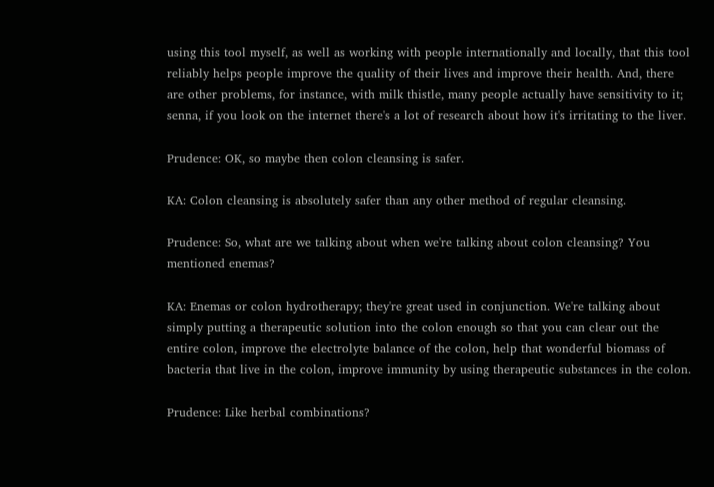using this tool myself, as well as working with people internationally and locally, that this tool reliably helps people improve the quality of their lives and improve their health. And, there are other problems, for instance, with milk thistle, many people actually have sensitivity to it; senna, if you look on the internet there's a lot of research about how it's irritating to the liver.

Prudence: OK, so maybe then colon cleansing is safer.

KA: Colon cleansing is absolutely safer than any other method of regular cleansing.

Prudence: So, what are we talking about when we're talking about colon cleansing? You mentioned enemas?

KA: Enemas or colon hydrotherapy; they're great used in conjunction. We're talking about simply putting a therapeutic solution into the colon enough so that you can clear out the entire colon, improve the electrolyte balance of the colon, help that wonderful biomass of bacteria that live in the colon, improve immunity by using therapeutic substances in the colon.

Prudence: Like herbal combinations?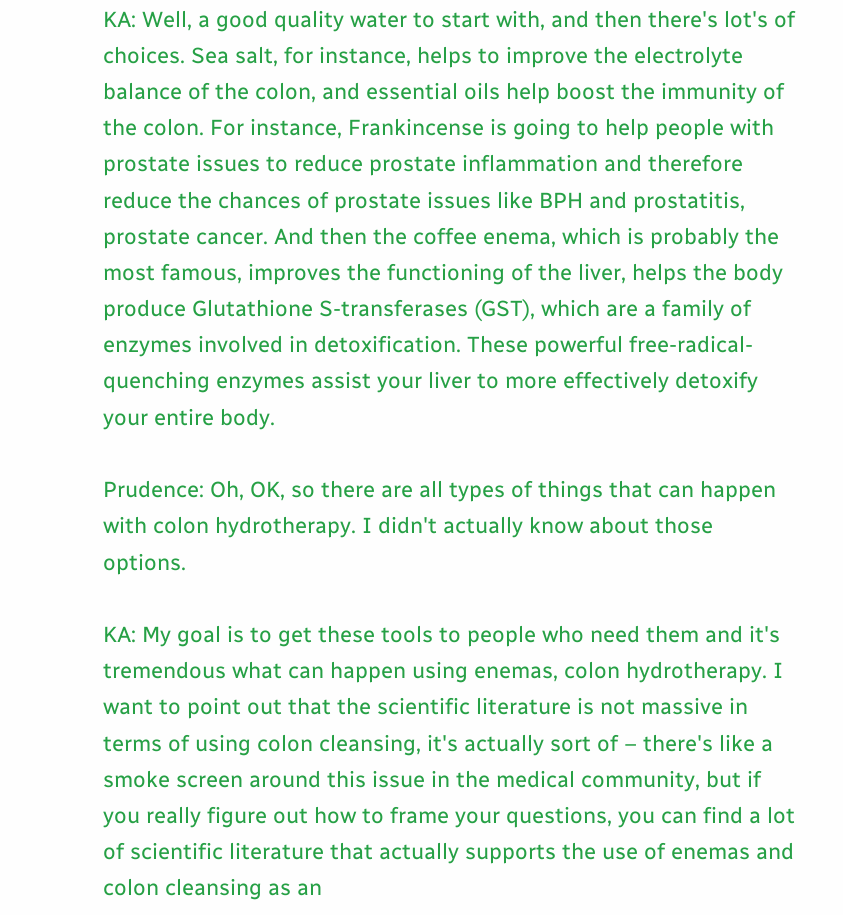KA: Well, a good quality water to start with, and then there's lot's of choices. Sea salt, for instance, helps to improve the electrolyte balance of the colon, and essential oils help boost the immunity of the colon. For instance, Frankincense is going to help people with prostate issues to reduce prostate inflammation and therefore reduce the chances of prostate issues like BPH and prostatitis, prostate cancer. And then the coffee enema, which is probably the most famous, improves the functioning of the liver, helps the body produce Glutathione S-transferases (GST), which are a family of enzymes involved in detoxification. These powerful free-radical-quenching enzymes assist your liver to more effectively detoxify your entire body.

Prudence: Oh, OK, so there are all types of things that can happen with colon hydrotherapy. I didn't actually know about those options.

KA: My goal is to get these tools to people who need them and it's tremendous what can happen using enemas, colon hydrotherapy. I want to point out that the scientific literature is not massive in terms of using colon cleansing, it's actually sort of – there's like a smoke screen around this issue in the medical community, but if you really figure out how to frame your questions, you can find a lot of scientific literature that actually supports the use of enemas and colon cleansing as an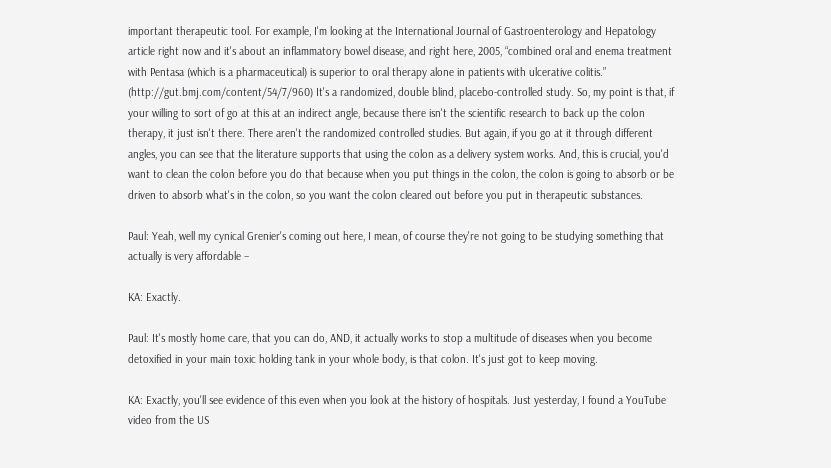important therapeutic tool. For example, I'm looking at the International Journal of Gastroenterology and Hepatology article right now and it's about an inflammatory bowel disease, and right here, 2005, “combined oral and enema treatment with Pentasa (which is a pharmaceutical) is superior to oral therapy alone in patients with ulcerative colitis.” (http://gut.bmj.com/content/54/7/960) It's a randomized, double blind, placebo-controlled study. So, my point is that, if your willing to sort of go at this at an indirect angle, because there isn't the scientific research to back up the colon therapy, it just isn't there. There aren't the randomized controlled studies. But again, if you go at it through different angles, you can see that the literature supports that using the colon as a delivery system works. And, this is crucial, you'd want to clean the colon before you do that because when you put things in the colon, the colon is going to absorb or be driven to absorb what's in the colon, so you want the colon cleared out before you put in therapeutic substances.

Paul: Yeah, well my cynical Grenier's coming out here, I mean, of course they're not going to be studying something that actually is very affordable –

KA: Exactly.

Paul: It's mostly home care, that you can do, AND, it actually works to stop a multitude of diseases when you become detoxified in your main toxic holding tank in your whole body, is that colon. It's just got to keep moving.

KA: Exactly, you'll see evidence of this even when you look at the history of hospitals. Just yesterday, I found a YouTube video from the US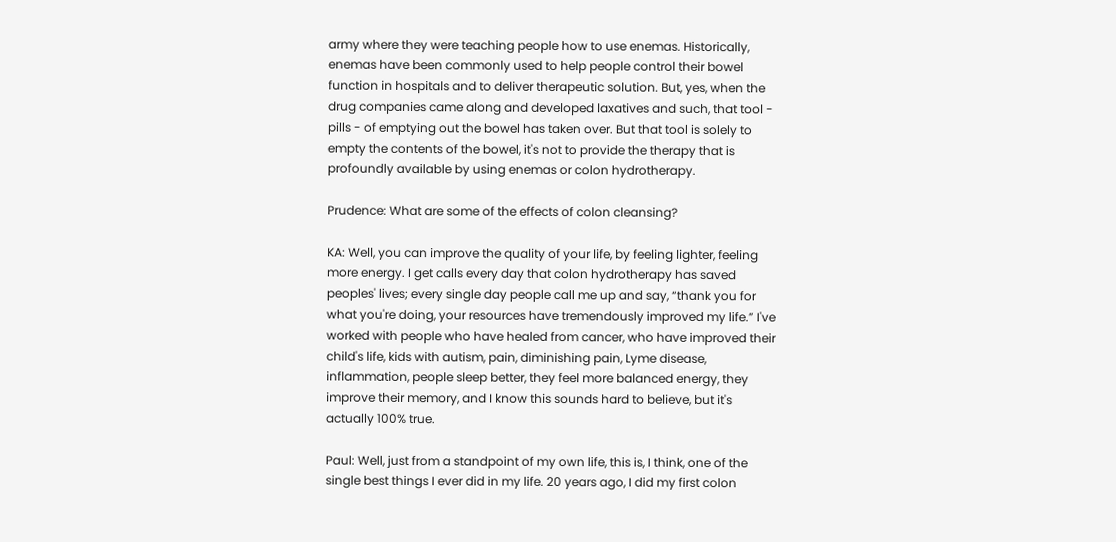army where they were teaching people how to use enemas. Historically, enemas have been commonly used to help people control their bowel function in hospitals and to deliver therapeutic solution. But, yes, when the drug companies came along and developed laxatives and such, that tool - pills - of emptying out the bowel has taken over. But that tool is solely to empty the contents of the bowel, it's not to provide the therapy that is profoundly available by using enemas or colon hydrotherapy.

Prudence: What are some of the effects of colon cleansing?

KA: Well, you can improve the quality of your life, by feeling lighter, feeling more energy. I get calls every day that colon hydrotherapy has saved peoples' lives; every single day people call me up and say, “thank you for what you're doing, your resources have tremendously improved my life.” I've worked with people who have healed from cancer, who have improved their child's life, kids with autism, pain, diminishing pain, Lyme disease, inflammation, people sleep better, they feel more balanced energy, they improve their memory, and I know this sounds hard to believe, but it's actually 100% true.

Paul: Well, just from a standpoint of my own life, this is, I think, one of the single best things I ever did in my life. 20 years ago, I did my first colon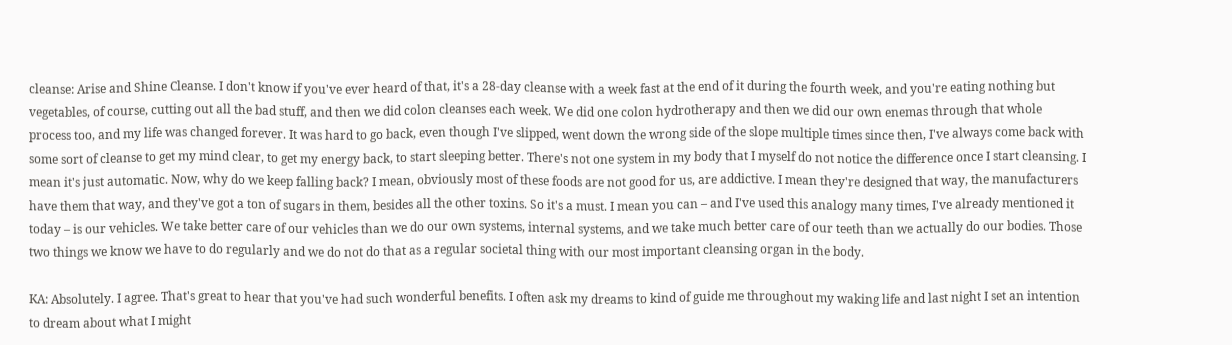cleanse: Arise and Shine Cleanse. I don't know if you've ever heard of that, it's a 28-day cleanse with a week fast at the end of it during the fourth week, and you're eating nothing but vegetables, of course, cutting out all the bad stuff, and then we did colon cleanses each week. We did one colon hydrotherapy and then we did our own enemas through that whole process too, and my life was changed forever. It was hard to go back, even though I've slipped, went down the wrong side of the slope multiple times since then, I've always come back with some sort of cleanse to get my mind clear, to get my energy back, to start sleeping better. There's not one system in my body that I myself do not notice the difference once I start cleansing. I mean it's just automatic. Now, why do we keep falling back? I mean, obviously most of these foods are not good for us, are addictive. I mean they're designed that way, the manufacturers have them that way, and they've got a ton of sugars in them, besides all the other toxins. So it's a must. I mean you can – and I've used this analogy many times, I've already mentioned it today – is our vehicles. We take better care of our vehicles than we do our own systems, internal systems, and we take much better care of our teeth than we actually do our bodies. Those two things we know we have to do regularly and we do not do that as a regular societal thing with our most important cleansing organ in the body.

KA: Absolutely. I agree. That's great to hear that you've had such wonderful benefits. I often ask my dreams to kind of guide me throughout my waking life and last night I set an intention to dream about what I might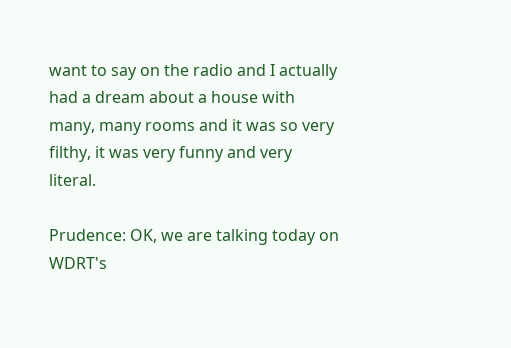want to say on the radio and I actually had a dream about a house with many, many rooms and it was so very filthy, it was very funny and very literal.

Prudence: OK, we are talking today on WDRT's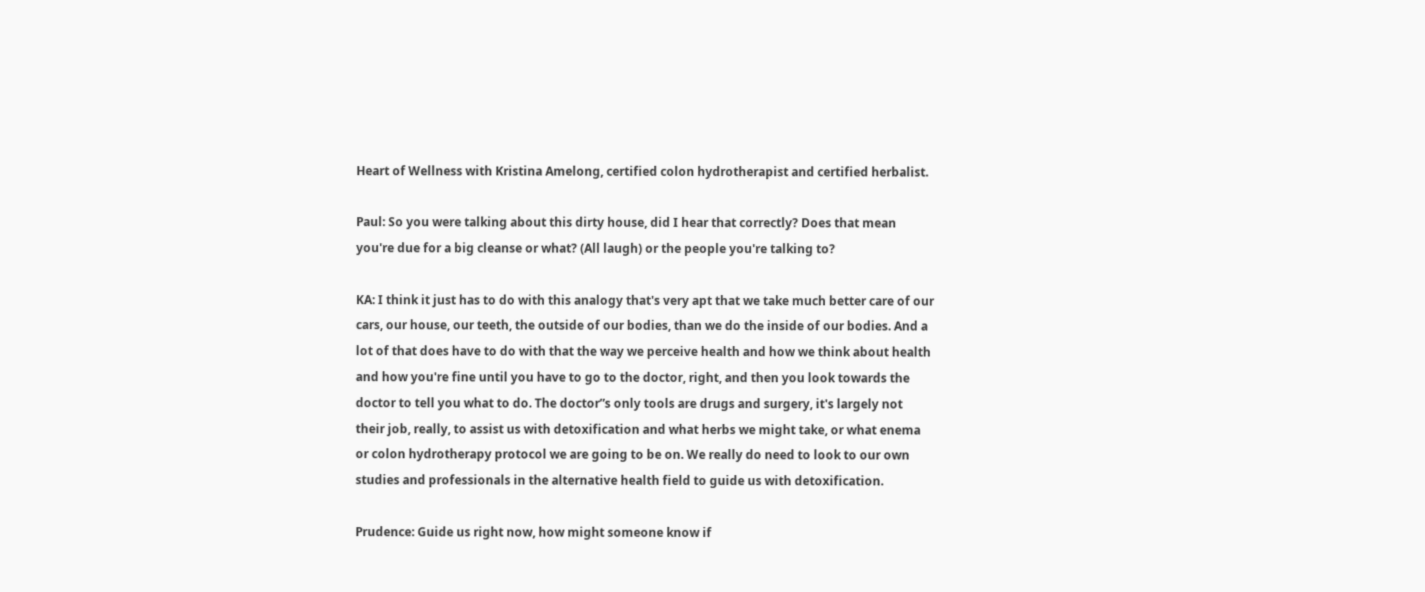Heart of Wellness with Kristina Amelong, certified colon hydrotherapist and certified herbalist.

Paul: So you were talking about this dirty house, did I hear that correctly? Does that mean you're due for a big cleanse or what? (All laugh) or the people you're talking to?

KA: I think it just has to do with this analogy that's very apt that we take much better care of our cars, our house, our teeth, the outside of our bodies, than we do the inside of our bodies. And a lot of that does have to do with that the way we perceive health and how we think about health and how you're fine until you have to go to the doctor, right, and then you look towards the doctor to tell you what to do. The doctor”s only tools are drugs and surgery, it's largely not their job, really, to assist us with detoxification and what herbs we might take, or what enema or colon hydrotherapy protocol we are going to be on. We really do need to look to our own studies and professionals in the alternative health field to guide us with detoxification.

Prudence: Guide us right now, how might someone know if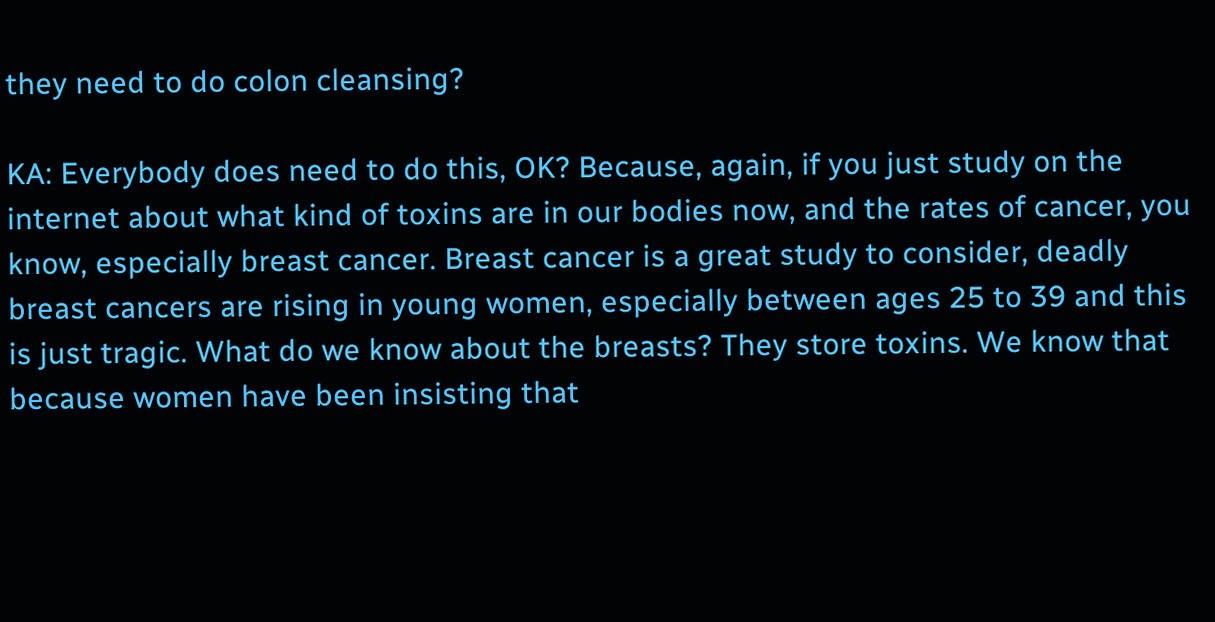they need to do colon cleansing?

KA: Everybody does need to do this, OK? Because, again, if you just study on the internet about what kind of toxins are in our bodies now, and the rates of cancer, you know, especially breast cancer. Breast cancer is a great study to consider, deadly breast cancers are rising in young women, especially between ages 25 to 39 and this is just tragic. What do we know about the breasts? They store toxins. We know that because women have been insisting that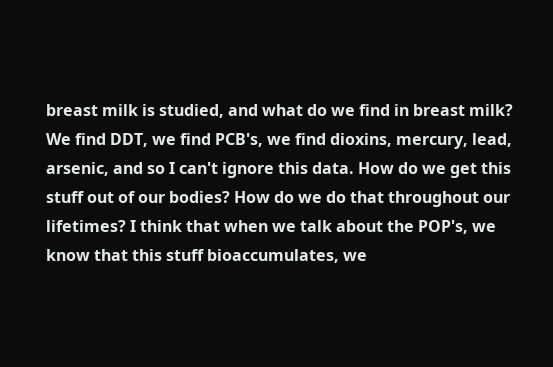breast milk is studied, and what do we find in breast milk? We find DDT, we find PCB's, we find dioxins, mercury, lead, arsenic, and so I can't ignore this data. How do we get this stuff out of our bodies? How do we do that throughout our lifetimes? I think that when we talk about the POP's, we know that this stuff bioaccumulates, we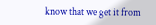know that we get it from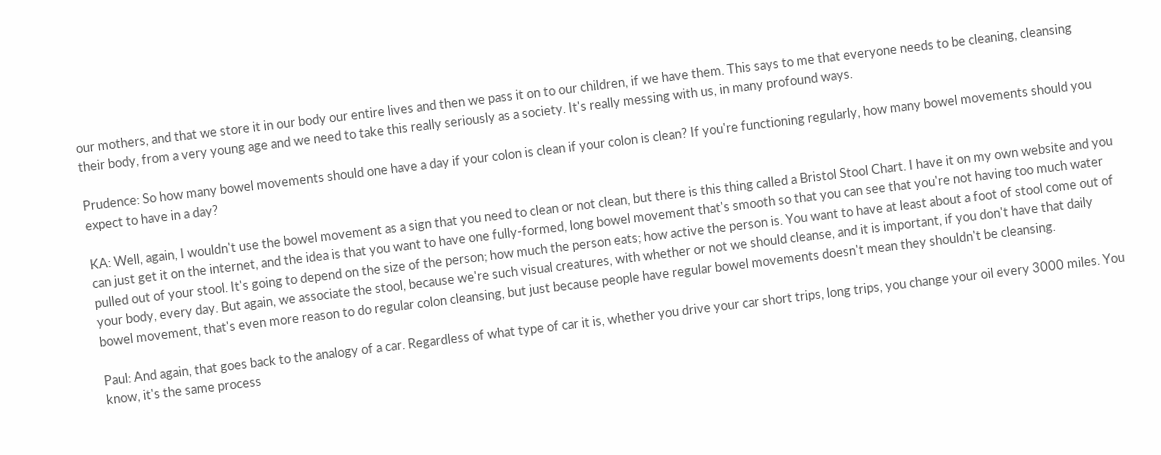our mothers, and that we store it in our body our entire lives and then we pass it on to our children, if we have them. This says to me that everyone needs to be cleaning, cleansing their body, from a very young age and we need to take this really seriously as a society. It's really messing with us, in many profound ways.

Prudence: So how many bowel movements should one have a day if your colon is clean if your colon is clean? If you're functioning regularly, how many bowel movements should you expect to have in a day?

KA: Well, again, I wouldn't use the bowel movement as a sign that you need to clean or not clean, but there is this thing called a Bristol Stool Chart. I have it on my own website and you can just get it on the internet, and the idea is that you want to have one fully-formed, long bowel movement that's smooth so that you can see that you're not having too much water pulled out of your stool. It's going to depend on the size of the person; how much the person eats; how active the person is. You want to have at least about a foot of stool come out of your body, every day. But again, we associate the stool, because we're such visual creatures, with whether or not we should cleanse, and it is important, if you don't have that daily bowel movement, that's even more reason to do regular colon cleansing, but just because people have regular bowel movements doesn't mean they shouldn't be cleansing.

Paul: And again, that goes back to the analogy of a car. Regardless of what type of car it is, whether you drive your car short trips, long trips, you change your oil every 3000 miles. You know, it's the same process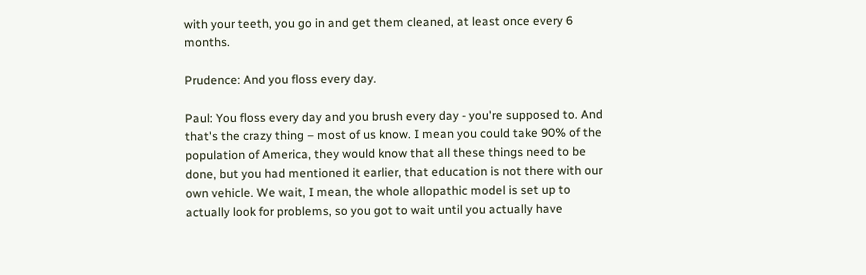with your teeth, you go in and get them cleaned, at least once every 6 months.

Prudence: And you floss every day.

Paul: You floss every day and you brush every day - you're supposed to. And that's the crazy thing – most of us know. I mean you could take 90% of the population of America, they would know that all these things need to be done, but you had mentioned it earlier, that education is not there with our own vehicle. We wait, I mean, the whole allopathic model is set up to actually look for problems, so you got to wait until you actually have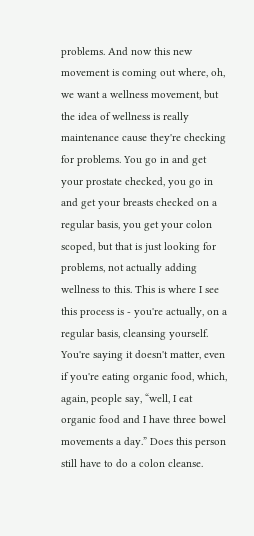problems. And now this new movement is coming out where, oh, we want a wellness movement, but the idea of wellness is really maintenance cause they're checking for problems. You go in and get your prostate checked, you go in and get your breasts checked on a regular basis, you get your colon scoped, but that is just looking for problems, not actually adding wellness to this. This is where I see this process is - you're actually, on a regular basis, cleansing yourself. You're saying it doesn't matter, even if you're eating organic food, which, again, people say, “well, I eat organic food and I have three bowel movements a day.” Does this person still have to do a colon cleanse.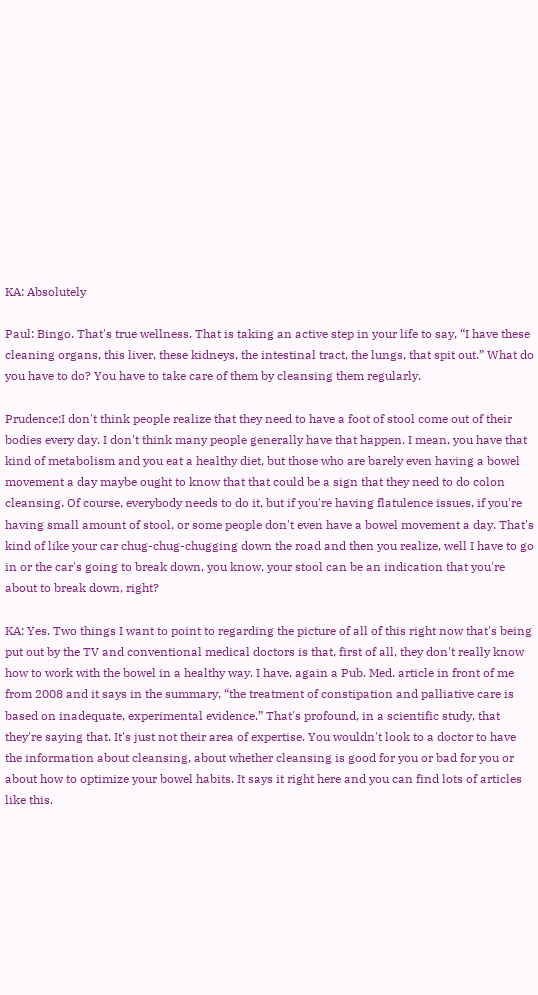KA: Absolutely

Paul: Bingo. That's true wellness. That is taking an active step in your life to say, “I have these cleaning organs, this liver, these kidneys, the intestinal tract, the lungs, that spit out.” What do you have to do? You have to take care of them by cleansing them regularly.

Prudence:I don't think people realize that they need to have a foot of stool come out of their bodies every day. I don't think many people generally have that happen. I mean, you have that kind of metabolism and you eat a healthy diet, but those who are barely even having a bowel movement a day maybe ought to know that that could be a sign that they need to do colon cleansing. Of course, everybody needs to do it, but if you're having flatulence issues, if you're having small amount of stool, or some people don't even have a bowel movement a day. That's kind of like your car chug-chug-chugging down the road and then you realize, well I have to go in or the car's going to break down, you know, your stool can be an indication that you're about to break down, right?

KA: Yes. Two things I want to point to regarding the picture of all of this right now that's being put out by the TV and conventional medical doctors is that, first of all, they don't really know how to work with the bowel in a healthy way. I have, again a Pub. Med. article in front of me from 2008 and it says in the summary, “the treatment of constipation and palliative care is based on inadequate, experimental evidence.” That's profound, in a scientific study, that they're saying that. It's just not their area of expertise. You wouldn't look to a doctor to have the information about cleansing, about whether cleansing is good for you or bad for you or about how to optimize your bowel habits. It says it right here and you can find lots of articles like this.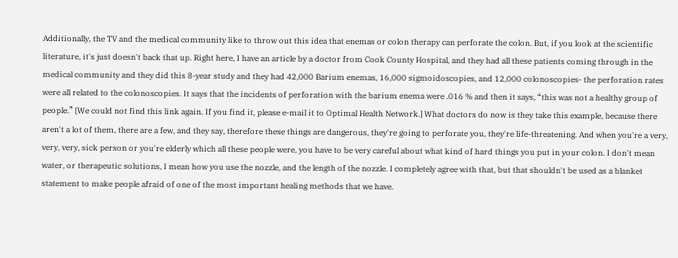Additionally, the TV and the medical community like to throw out this idea that enemas or colon therapy can perforate the colon. But, if you look at the scientific literature, it's just doesn't back that up. Right here, I have an article by a doctor from Cook County Hospital, and they had all these patients coming through in the medical community and they did this 8-year study and they had 42,000 Barium enemas, 16,000 sigmoidoscopies, and 12,000 colonoscopies- the perforation rates were all related to the colonoscopies. It says that the incidents of perforation with the barium enema were .016 % and then it says, “this was not a healthy group of people.” [We could not find this link again. If you find it, please e-mail it to Optimal Health Network.] What doctors do now is they take this example, because there aren't a lot of them, there are a few, and they say, therefore these things are dangerous, they're going to perforate you, they're life-threatening. And when you're a very, very, very, sick person or you're elderly which all these people were, you have to be very careful about what kind of hard things you put in your colon. I don't mean water, or therapeutic solutions, I mean how you use the nozzle, and the length of the nozzle. I completely agree with that, but that shouldn't be used as a blanket statement to make people afraid of one of the most important healing methods that we have.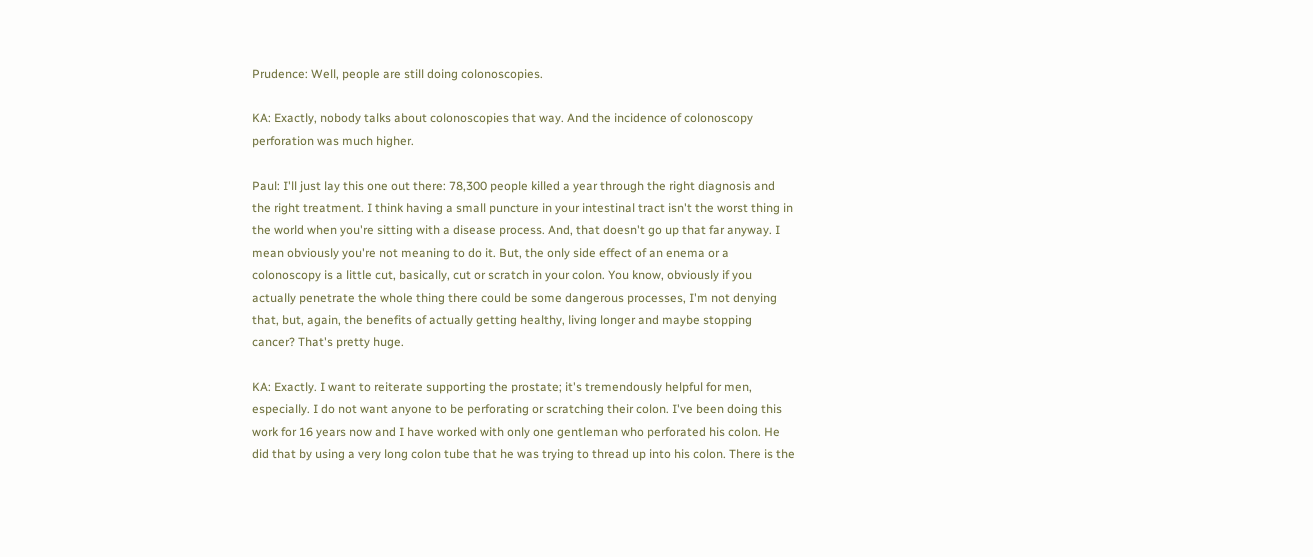Prudence: Well, people are still doing colonoscopies.

KA: Exactly, nobody talks about colonoscopies that way. And the incidence of colonoscopy perforation was much higher.

Paul: I'll just lay this one out there: 78,300 people killed a year through the right diagnosis and the right treatment. I think having a small puncture in your intestinal tract isn't the worst thing in the world when you're sitting with a disease process. And, that doesn't go up that far anyway. I mean obviously you're not meaning to do it. But, the only side effect of an enema or a colonoscopy is a little cut, basically, cut or scratch in your colon. You know, obviously if you actually penetrate the whole thing there could be some dangerous processes, I'm not denying that, but, again, the benefits of actually getting healthy, living longer and maybe stopping cancer? That's pretty huge.

KA: Exactly. I want to reiterate supporting the prostate; it's tremendously helpful for men, especially. I do not want anyone to be perforating or scratching their colon. I've been doing this work for 16 years now and I have worked with only one gentleman who perforated his colon. He did that by using a very long colon tube that he was trying to thread up into his colon. There is the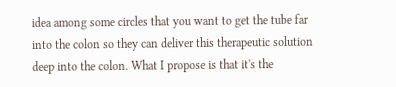idea among some circles that you want to get the tube far into the colon so they can deliver this therapeutic solution deep into the colon. What I propose is that it's the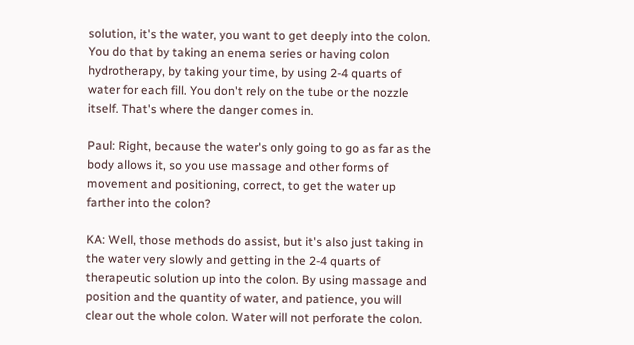solution, it's the water, you want to get deeply into the colon. You do that by taking an enema series or having colon hydrotherapy, by taking your time, by using 2-4 quarts of water for each fill. You don't rely on the tube or the nozzle itself. That's where the danger comes in.

Paul: Right, because the water's only going to go as far as the body allows it, so you use massage and other forms of movement and positioning, correct, to get the water up farther into the colon?

KA: Well, those methods do assist, but it's also just taking in the water very slowly and getting in the 2-4 quarts of therapeutic solution up into the colon. By using massage and position and the quantity of water, and patience, you will clear out the whole colon. Water will not perforate the colon.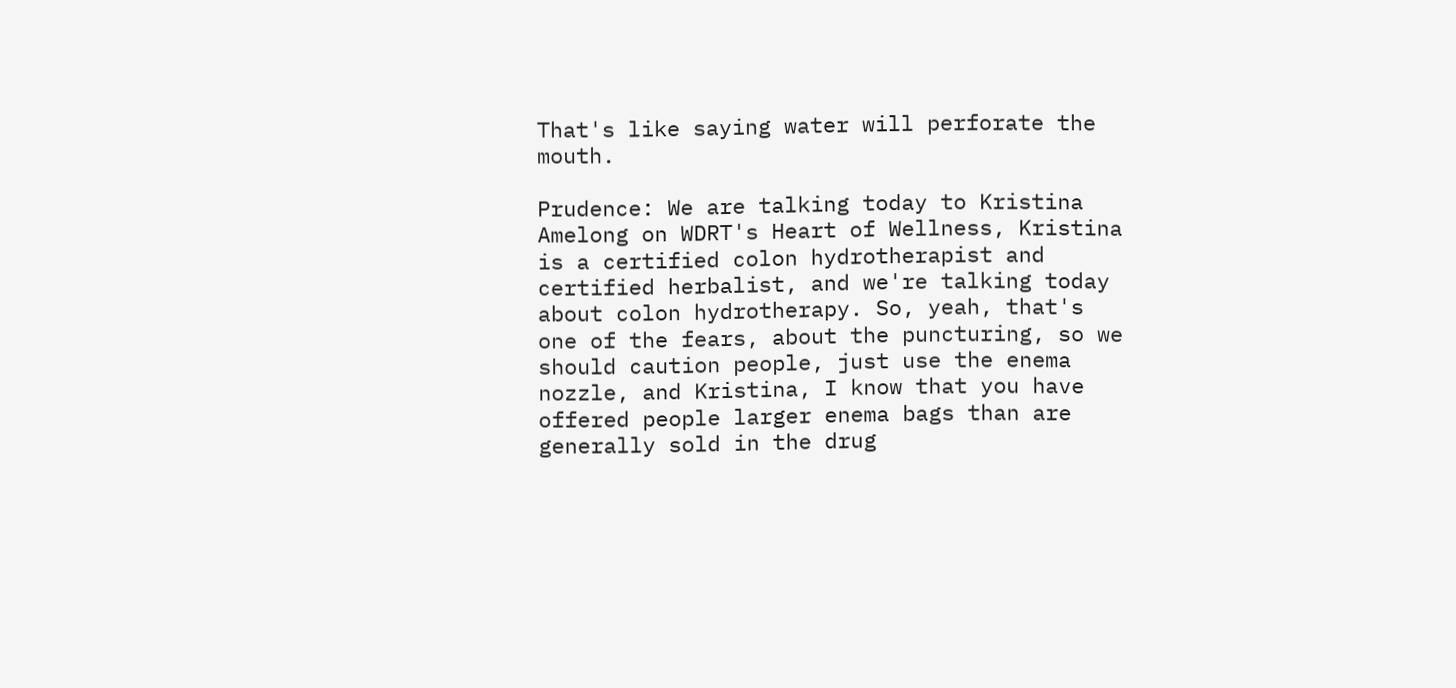That's like saying water will perforate the mouth.

Prudence: We are talking today to Kristina Amelong on WDRT's Heart of Wellness, Kristina is a certified colon hydrotherapist and certified herbalist, and we're talking today about colon hydrotherapy. So, yeah, that's one of the fears, about the puncturing, so we should caution people, just use the enema nozzle, and Kristina, I know that you have offered people larger enema bags than are generally sold in the drug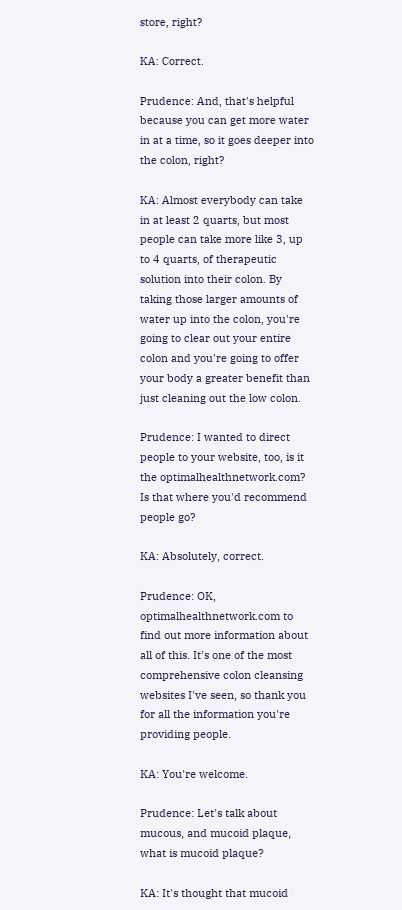store, right?

KA: Correct.

Prudence: And, that's helpful because you can get more water in at a time, so it goes deeper into the colon, right?

KA: Almost everybody can take in at least 2 quarts, but most people can take more like 3, up to 4 quarts, of therapeutic solution into their colon. By taking those larger amounts of water up into the colon, you're going to clear out your entire colon and you're going to offer your body a greater benefit than just cleaning out the low colon.

Prudence: I wanted to direct people to your website, too, is it the optimalhealthnetwork.com? Is that where you'd recommend people go?

KA: Absolutely, correct.

Prudence: OK, optimalhealthnetwork.com to find out more information about all of this. It's one of the most comprehensive colon cleansing websites I've seen, so thank you for all the information you're providing people.

KA: You're welcome.

Prudence: Let's talk about mucous, and mucoid plaque, what is mucoid plaque?

KA: It's thought that mucoid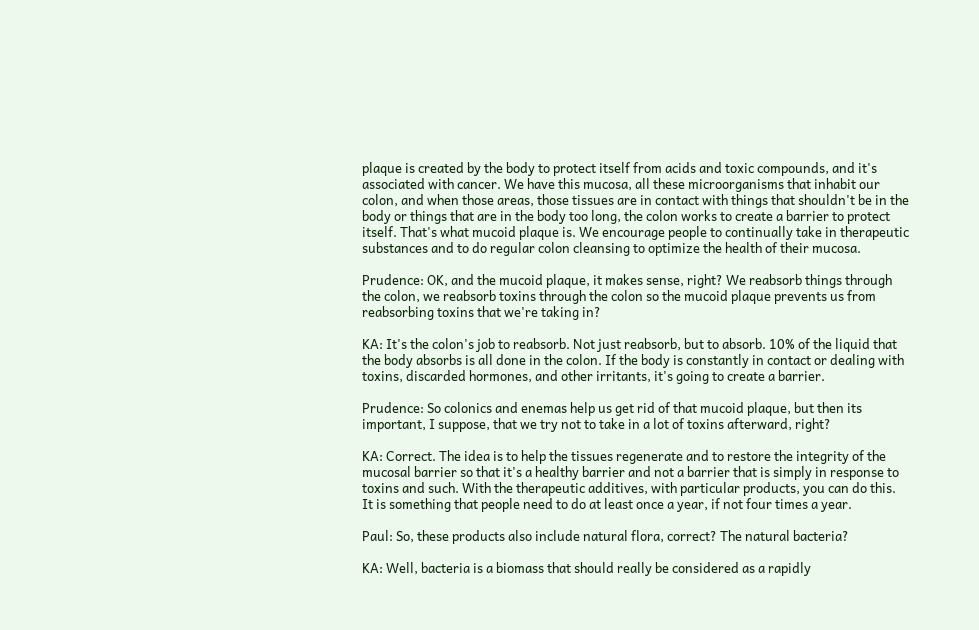plaque is created by the body to protect itself from acids and toxic compounds, and it's associated with cancer. We have this mucosa, all these microorganisms that inhabit our colon, and when those areas, those tissues are in contact with things that shouldn't be in the body or things that are in the body too long, the colon works to create a barrier to protect itself. That's what mucoid plaque is. We encourage people to continually take in therapeutic substances and to do regular colon cleansing to optimize the health of their mucosa.

Prudence: OK, and the mucoid plaque, it makes sense, right? We reabsorb things through the colon, we reabsorb toxins through the colon so the mucoid plaque prevents us from reabsorbing toxins that we're taking in?

KA: It's the colon's job to reabsorb. Not just reabsorb, but to absorb. 10% of the liquid that the body absorbs is all done in the colon. If the body is constantly in contact or dealing with toxins, discarded hormones, and other irritants, it's going to create a barrier.

Prudence: So colonics and enemas help us get rid of that mucoid plaque, but then its important, I suppose, that we try not to take in a lot of toxins afterward, right?

KA: Correct. The idea is to help the tissues regenerate and to restore the integrity of the mucosal barrier so that it's a healthy barrier and not a barrier that is simply in response to toxins and such. With the therapeutic additives, with particular products, you can do this. It is something that people need to do at least once a year, if not four times a year.

Paul: So, these products also include natural flora, correct? The natural bacteria?

KA: Well, bacteria is a biomass that should really be considered as a rapidly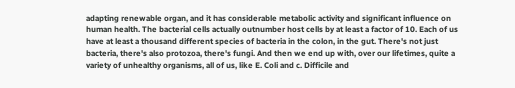adapting renewable organ, and it has considerable metabolic activity and significant influence on human health. The bacterial cells actually outnumber host cells by at least a factor of 10. Each of us have at least a thousand different species of bacteria in the colon, in the gut. There's not just bacteria, there's also protozoa, there's fungi. And then we end up with, over our lifetimes, quite a variety of unhealthy organisms, all of us, like E. Coli and c. Difficile and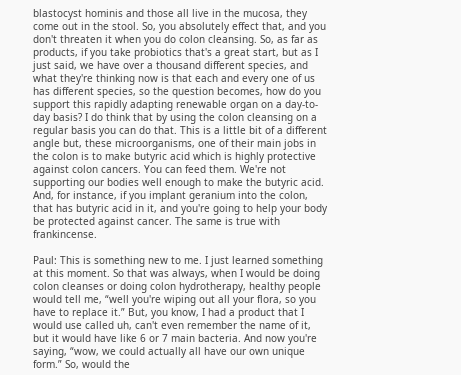blastocyst hominis and those all live in the mucosa, they come out in the stool. So, you absolutely effect that, and you don't threaten it when you do colon cleansing. So, as far as products, if you take probiotics that's a great start, but as I just said, we have over a thousand different species, and what they're thinking now is that each and every one of us has different species, so the question becomes, how do you support this rapidly adapting renewable organ on a day-to-day basis? I do think that by using the colon cleansing on a regular basis you can do that. This is a little bit of a different angle but, these microorganisms, one of their main jobs in the colon is to make butyric acid which is highly protective against colon cancers. You can feed them. We're not supporting our bodies well enough to make the butyric acid. And, for instance, if you implant geranium into the colon, that has butyric acid in it, and you're going to help your body be protected against cancer. The same is true with frankincense.

Paul: This is something new to me. I just learned something at this moment. So that was always, when I would be doing colon cleanses or doing colon hydrotherapy, healthy people would tell me, “well you're wiping out all your flora, so you have to replace it.” But, you know, I had a product that I would use called uh, can't even remember the name of it, but it would have like 6 or 7 main bacteria. And now you're saying, “wow, we could actually all have our own unique form.” So, would the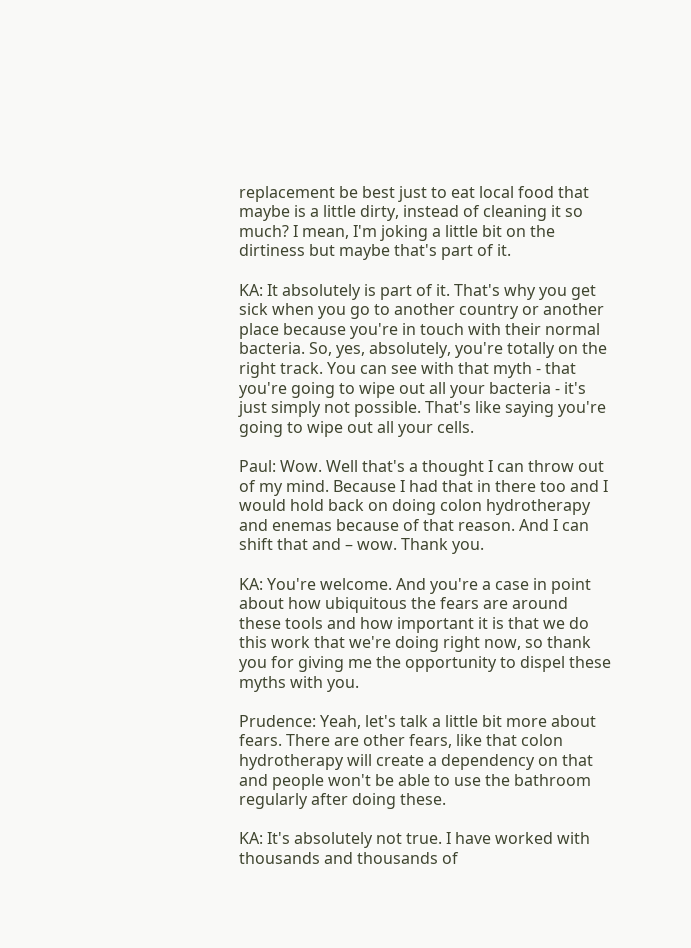replacement be best just to eat local food that maybe is a little dirty, instead of cleaning it so much? I mean, I'm joking a little bit on the dirtiness but maybe that's part of it.

KA: It absolutely is part of it. That's why you get sick when you go to another country or another place because you're in touch with their normal bacteria. So, yes, absolutely, you're totally on the right track. You can see with that myth - that you're going to wipe out all your bacteria - it's just simply not possible. That's like saying you're going to wipe out all your cells.

Paul: Wow. Well that's a thought I can throw out of my mind. Because I had that in there too and I would hold back on doing colon hydrotherapy and enemas because of that reason. And I can shift that and – wow. Thank you.

KA: You're welcome. And you're a case in point about how ubiquitous the fears are around these tools and how important it is that we do this work that we're doing right now, so thank you for giving me the opportunity to dispel these myths with you.

Prudence: Yeah, let's talk a little bit more about fears. There are other fears, like that colon hydrotherapy will create a dependency on that and people won't be able to use the bathroom regularly after doing these.

KA: It's absolutely not true. I have worked with thousands and thousands of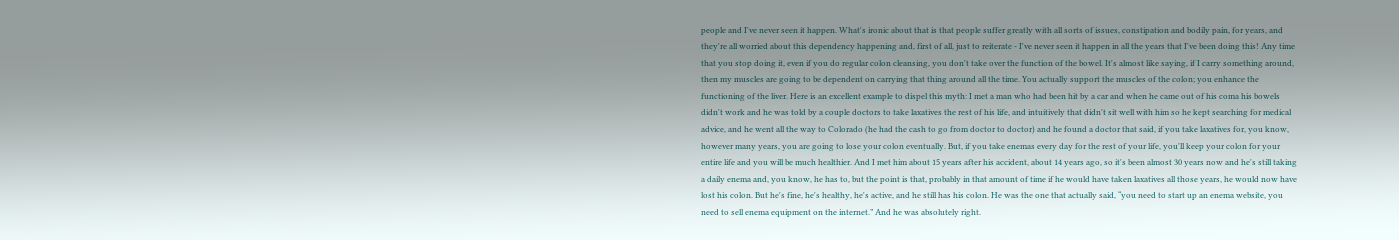people and I've never seen it happen. What's ironic about that is that people suffer greatly with all sorts of issues, constipation and bodily pain, for years, and they're all worried about this dependency happening and, first of all, just to reiterate - I've never seen it happen in all the years that I've been doing this! Any time that you stop doing it, even if you do regular colon cleansing, you don't take over the function of the bowel. It's almost like saying, if I carry something around, then my muscles are going to be dependent on carrying that thing around all the time. You actually support the muscles of the colon; you enhance the functioning of the liver. Here is an excellent example to dispel this myth: I met a man who had been hit by a car and when he came out of his coma his bowels didn't work and he was told by a couple doctors to take laxatives the rest of his life, and intuitively that didn't sit well with him so he kept searching for medical advice, and he went all the way to Colorado (he had the cash to go from doctor to doctor) and he found a doctor that said, if you take laxatives for, you know, however many years, you are going to lose your colon eventually. But, if you take enemas every day for the rest of your life, you'll keep your colon for your entire life and you will be much healthier. And I met him about 15 years after his accident, about 14 years ago, so it's been almost 30 years now and he's still taking a daily enema and, you know, he has to, but the point is that, probably in that amount of time if he would have taken laxatives all those years, he would now have lost his colon. But he's fine, he's healthy, he's active, and he still has his colon. He was the one that actually said, “you need to start up an enema website, you need to sell enema equipment on the internet.” And he was absolutely right.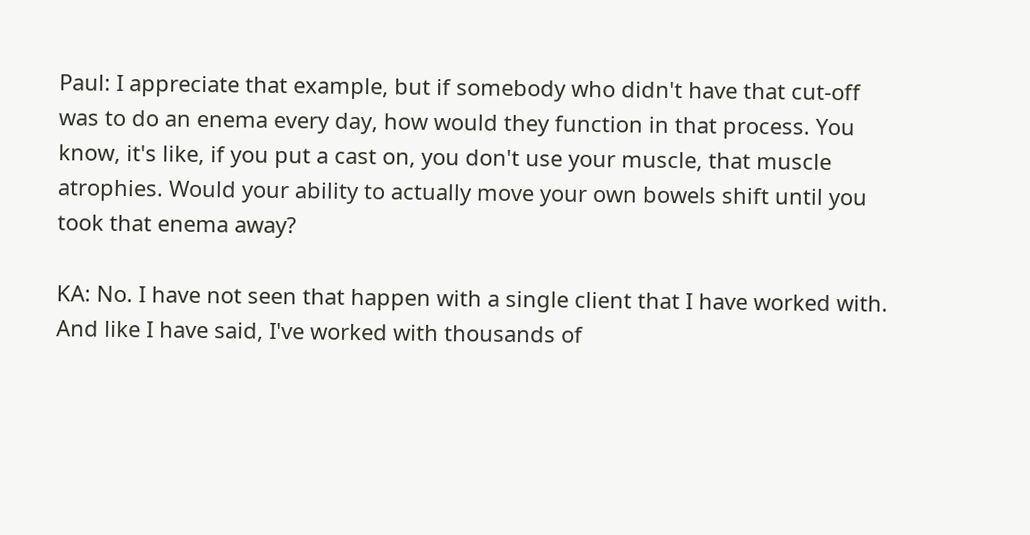Paul: I appreciate that example, but if somebody who didn't have that cut-off was to do an enema every day, how would they function in that process. You know, it's like, if you put a cast on, you don't use your muscle, that muscle atrophies. Would your ability to actually move your own bowels shift until you took that enema away?

KA: No. I have not seen that happen with a single client that I have worked with. And like I have said, I've worked with thousands of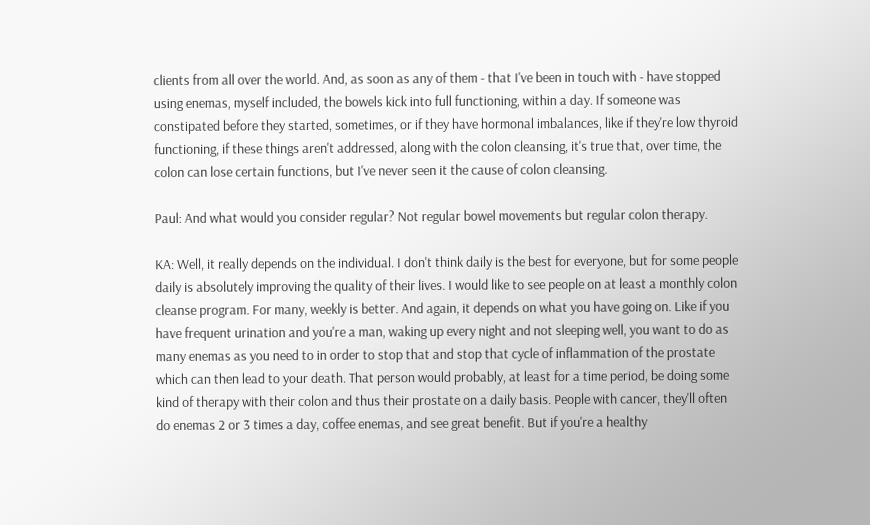clients from all over the world. And, as soon as any of them - that I've been in touch with - have stopped using enemas, myself included, the bowels kick into full functioning, within a day. If someone was constipated before they started, sometimes, or if they have hormonal imbalances, like if they're low thyroid functioning, if these things aren't addressed, along with the colon cleansing, it's true that, over time, the colon can lose certain functions, but I've never seen it the cause of colon cleansing.

Paul: And what would you consider regular? Not regular bowel movements but regular colon therapy.

KA: Well, it really depends on the individual. I don't think daily is the best for everyone, but for some people daily is absolutely improving the quality of their lives. I would like to see people on at least a monthly colon cleanse program. For many, weekly is better. And again, it depends on what you have going on. Like if you have frequent urination and you're a man, waking up every night and not sleeping well, you want to do as many enemas as you need to in order to stop that and stop that cycle of inflammation of the prostate which can then lead to your death. That person would probably, at least for a time period, be doing some kind of therapy with their colon and thus their prostate on a daily basis. People with cancer, they'll often do enemas 2 or 3 times a day, coffee enemas, and see great benefit. But if you're a healthy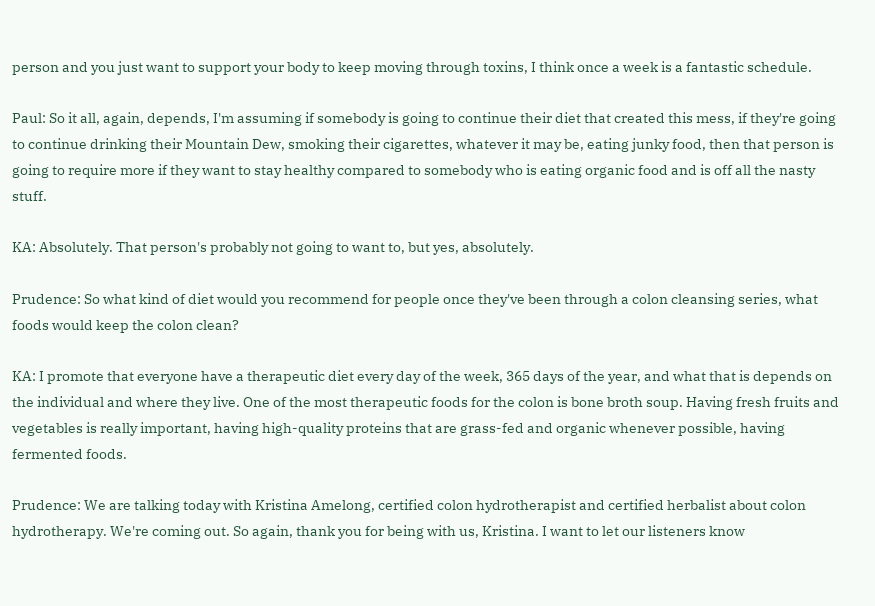person and you just want to support your body to keep moving through toxins, I think once a week is a fantastic schedule.

Paul: So it all, again, depends, I'm assuming if somebody is going to continue their diet that created this mess, if they're going to continue drinking their Mountain Dew, smoking their cigarettes, whatever it may be, eating junky food, then that person is going to require more if they want to stay healthy compared to somebody who is eating organic food and is off all the nasty stuff.

KA: Absolutely. That person's probably not going to want to, but yes, absolutely.

Prudence: So what kind of diet would you recommend for people once they've been through a colon cleansing series, what foods would keep the colon clean?

KA: I promote that everyone have a therapeutic diet every day of the week, 365 days of the year, and what that is depends on the individual and where they live. One of the most therapeutic foods for the colon is bone broth soup. Having fresh fruits and vegetables is really important, having high-quality proteins that are grass-fed and organic whenever possible, having fermented foods.

Prudence: We are talking today with Kristina Amelong, certified colon hydrotherapist and certified herbalist about colon hydrotherapy. We're coming out. So again, thank you for being with us, Kristina. I want to let our listeners know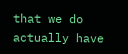that we do actually have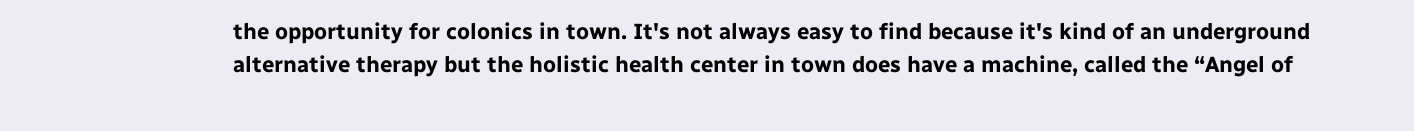the opportunity for colonics in town. It's not always easy to find because it's kind of an underground alternative therapy but the holistic health center in town does have a machine, called the “Angel of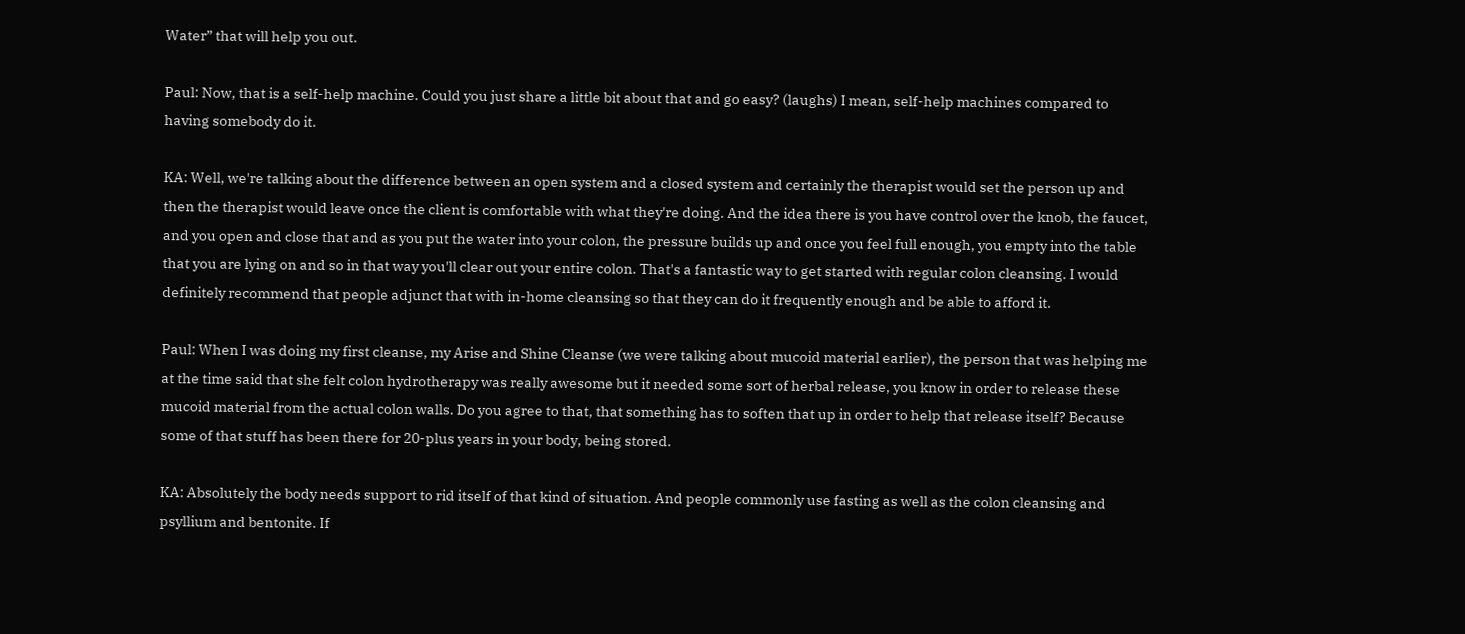Water” that will help you out.

Paul: Now, that is a self-help machine. Could you just share a little bit about that and go easy? (laughs) I mean, self-help machines compared to having somebody do it.

KA: Well, we're talking about the difference between an open system and a closed system and certainly the therapist would set the person up and then the therapist would leave once the client is comfortable with what they're doing. And the idea there is you have control over the knob, the faucet, and you open and close that and as you put the water into your colon, the pressure builds up and once you feel full enough, you empty into the table that you are lying on and so in that way you'll clear out your entire colon. That's a fantastic way to get started with regular colon cleansing. I would definitely recommend that people adjunct that with in-home cleansing so that they can do it frequently enough and be able to afford it.

Paul: When I was doing my first cleanse, my Arise and Shine Cleanse (we were talking about mucoid material earlier), the person that was helping me at the time said that she felt colon hydrotherapy was really awesome but it needed some sort of herbal release, you know in order to release these mucoid material from the actual colon walls. Do you agree to that, that something has to soften that up in order to help that release itself? Because some of that stuff has been there for 20-plus years in your body, being stored.

KA: Absolutely the body needs support to rid itself of that kind of situation. And people commonly use fasting as well as the colon cleansing and psyllium and bentonite. If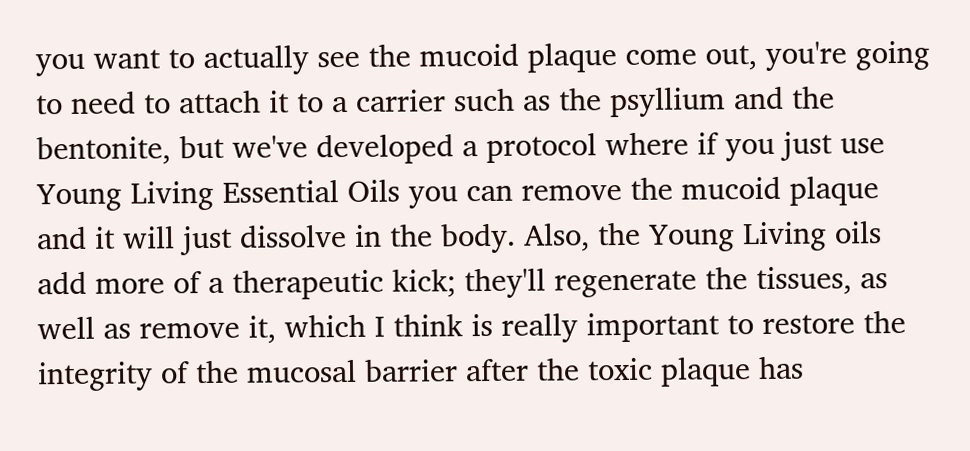you want to actually see the mucoid plaque come out, you're going to need to attach it to a carrier such as the psyllium and the bentonite, but we've developed a protocol where if you just use Young Living Essential Oils you can remove the mucoid plaque and it will just dissolve in the body. Also, the Young Living oils add more of a therapeutic kick; they'll regenerate the tissues, as well as remove it, which I think is really important to restore the integrity of the mucosal barrier after the toxic plaque has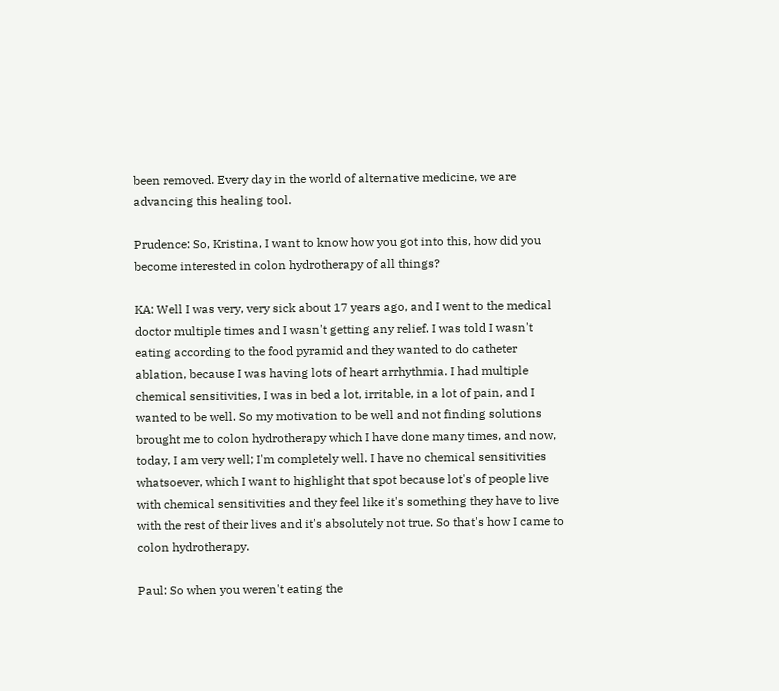been removed. Every day in the world of alternative medicine, we are advancing this healing tool.

Prudence: So, Kristina, I want to know how you got into this, how did you become interested in colon hydrotherapy of all things?

KA: Well I was very, very sick about 17 years ago, and I went to the medical doctor multiple times and I wasn't getting any relief. I was told I wasn't eating according to the food pyramid and they wanted to do catheter ablation, because I was having lots of heart arrhythmia. I had multiple chemical sensitivities, I was in bed a lot, irritable, in a lot of pain, and I wanted to be well. So my motivation to be well and not finding solutions brought me to colon hydrotherapy which I have done many times, and now, today, I am very well; I'm completely well. I have no chemical sensitivities whatsoever, which I want to highlight that spot because lot's of people live with chemical sensitivities and they feel like it's something they have to live with the rest of their lives and it's absolutely not true. So that's how I came to colon hydrotherapy.

Paul: So when you weren't eating the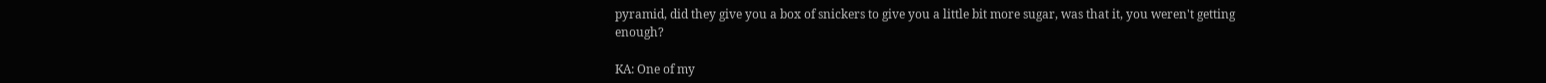pyramid, did they give you a box of snickers to give you a little bit more sugar, was that it, you weren't getting enough?

KA: One of my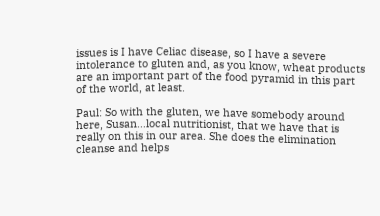issues is I have Celiac disease, so I have a severe intolerance to gluten and, as you know, wheat products are an important part of the food pyramid in this part of the world, at least.

Paul: So with the gluten, we have somebody around here, Susan…local nutritionist, that we have that is really on this in our area. She does the elimination cleanse and helps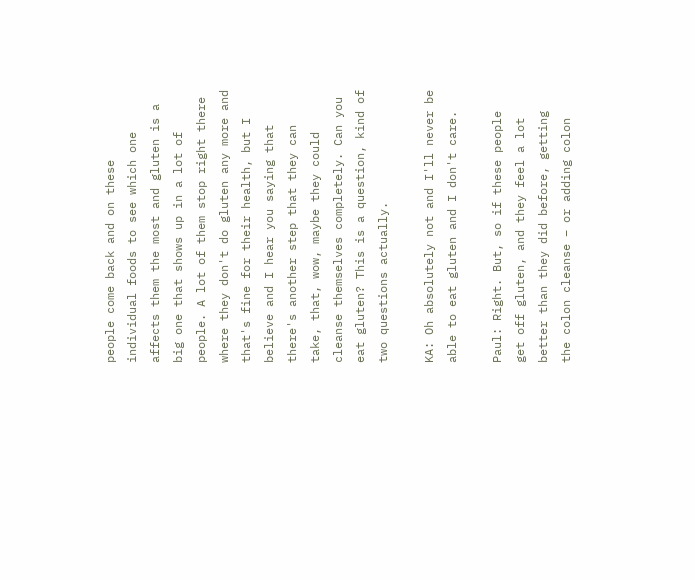people come back and on these individual foods to see which one affects them the most and gluten is a big one that shows up in a lot of people. A lot of them stop right there where they don't do gluten any more and that's fine for their health, but I believe and I hear you saying that there's another step that they can take, that, wow, maybe they could cleanse themselves completely. Can you eat gluten? This is a question, kind of two questions actually.

KA: Oh absolutely not and I'll never be able to eat gluten and I don't care.

Paul: Right. But, so if these people get off gluten, and they feel a lot better than they did before, getting the colon cleanse – or adding colon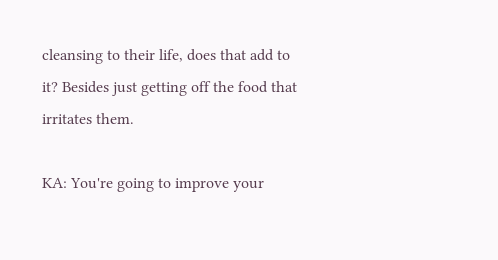cleansing to their life, does that add to it? Besides just getting off the food that irritates them.

KA: You're going to improve your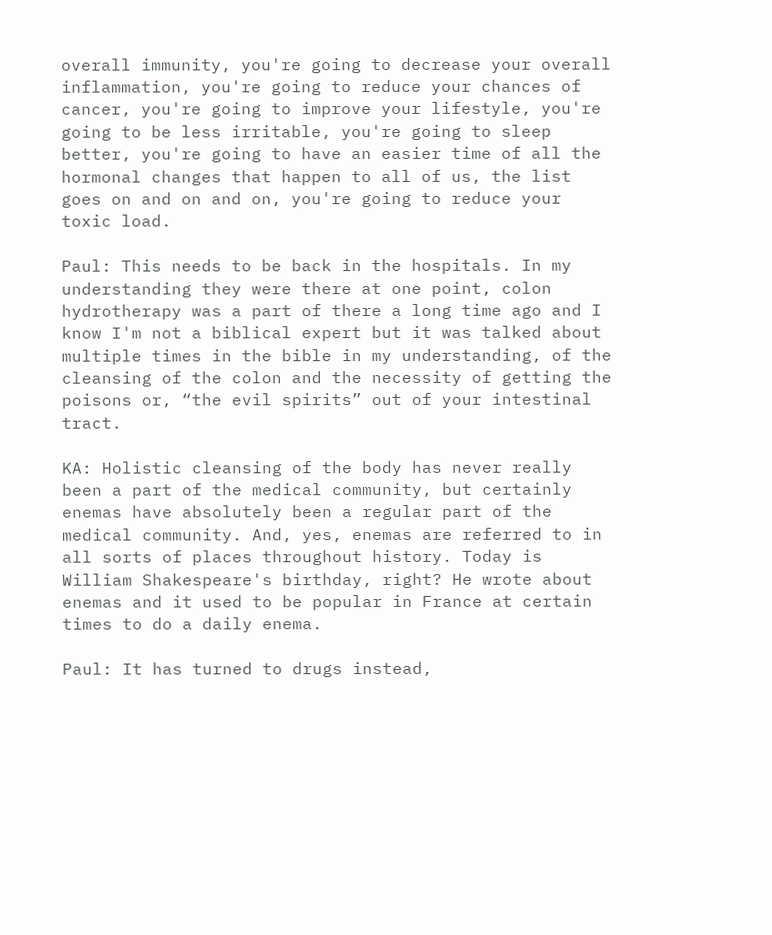overall immunity, you're going to decrease your overall inflammation, you're going to reduce your chances of cancer, you're going to improve your lifestyle, you're going to be less irritable, you're going to sleep better, you're going to have an easier time of all the hormonal changes that happen to all of us, the list goes on and on and on, you're going to reduce your toxic load.

Paul: This needs to be back in the hospitals. In my understanding they were there at one point, colon hydrotherapy was a part of there a long time ago and I know I'm not a biblical expert but it was talked about multiple times in the bible in my understanding, of the cleansing of the colon and the necessity of getting the poisons or, “the evil spirits” out of your intestinal tract.

KA: Holistic cleansing of the body has never really been a part of the medical community, but certainly enemas have absolutely been a regular part of the medical community. And, yes, enemas are referred to in all sorts of places throughout history. Today is William Shakespeare's birthday, right? He wrote about enemas and it used to be popular in France at certain times to do a daily enema.

Paul: It has turned to drugs instead,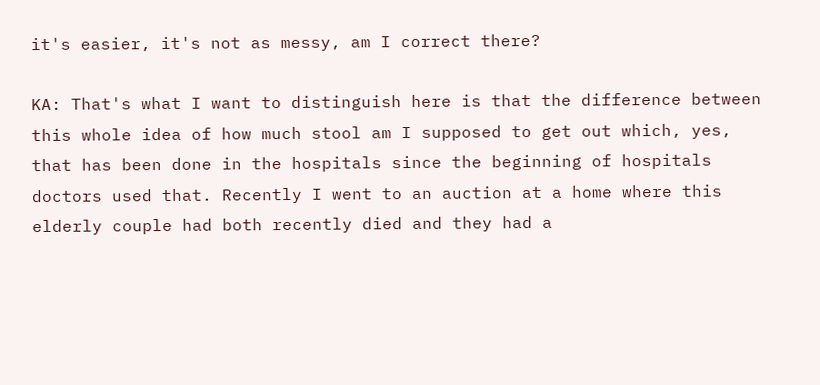it's easier, it's not as messy, am I correct there?

KA: That's what I want to distinguish here is that the difference between this whole idea of how much stool am I supposed to get out which, yes, that has been done in the hospitals since the beginning of hospitals doctors used that. Recently I went to an auction at a home where this elderly couple had both recently died and they had a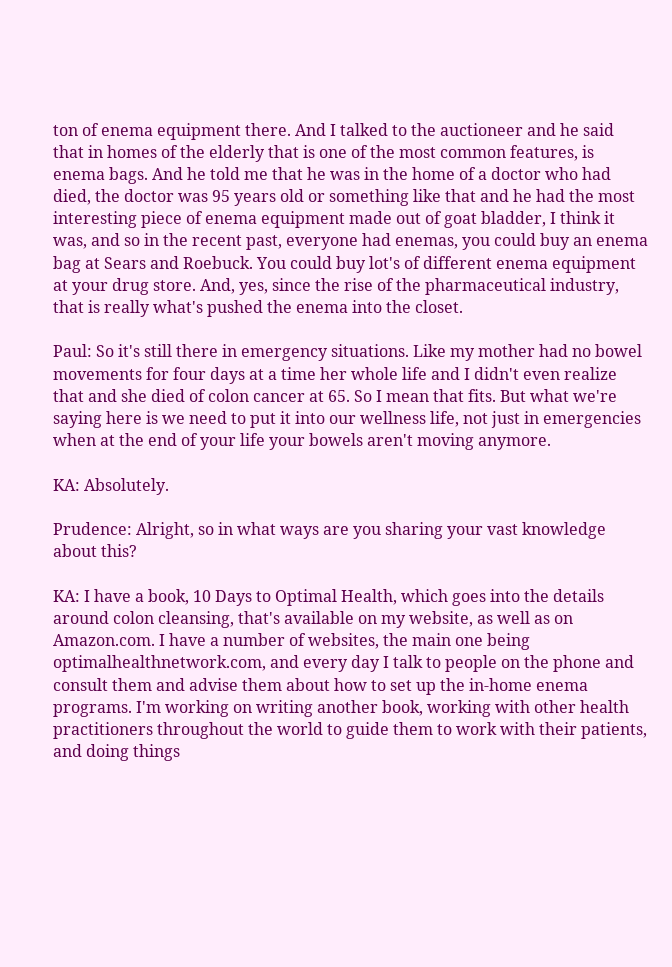ton of enema equipment there. And I talked to the auctioneer and he said that in homes of the elderly that is one of the most common features, is enema bags. And he told me that he was in the home of a doctor who had died, the doctor was 95 years old or something like that and he had the most interesting piece of enema equipment made out of goat bladder, I think it was, and so in the recent past, everyone had enemas, you could buy an enema bag at Sears and Roebuck. You could buy lot's of different enema equipment at your drug store. And, yes, since the rise of the pharmaceutical industry, that is really what's pushed the enema into the closet.

Paul: So it's still there in emergency situations. Like my mother had no bowel movements for four days at a time her whole life and I didn't even realize that and she died of colon cancer at 65. So I mean that fits. But what we're saying here is we need to put it into our wellness life, not just in emergencies when at the end of your life your bowels aren't moving anymore.

KA: Absolutely.

Prudence: Alright, so in what ways are you sharing your vast knowledge about this?

KA: I have a book, 10 Days to Optimal Health, which goes into the details around colon cleansing, that's available on my website, as well as on Amazon.com. I have a number of websites, the main one being optimalhealthnetwork.com, and every day I talk to people on the phone and consult them and advise them about how to set up the in-home enema programs. I'm working on writing another book, working with other health practitioners throughout the world to guide them to work with their patients, and doing things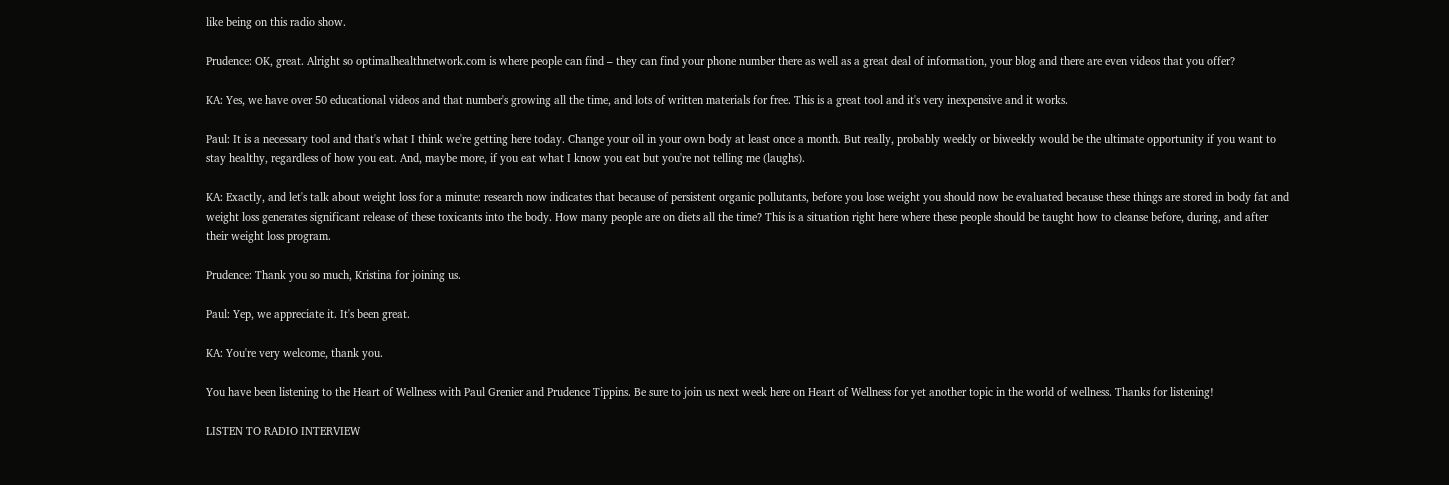like being on this radio show.

Prudence: OK, great. Alright so optimalhealthnetwork.com is where people can find – they can find your phone number there as well as a great deal of information, your blog and there are even videos that you offer?

KA: Yes, we have over 50 educational videos and that number's growing all the time, and lots of written materials for free. This is a great tool and it's very inexpensive and it works.

Paul: It is a necessary tool and that's what I think we're getting here today. Change your oil in your own body at least once a month. But really, probably weekly or biweekly would be the ultimate opportunity if you want to stay healthy, regardless of how you eat. And, maybe more, if you eat what I know you eat but you're not telling me (laughs).

KA: Exactly, and let's talk about weight loss for a minute: research now indicates that because of persistent organic pollutants, before you lose weight you should now be evaluated because these things are stored in body fat and weight loss generates significant release of these toxicants into the body. How many people are on diets all the time? This is a situation right here where these people should be taught how to cleanse before, during, and after their weight loss program.

Prudence: Thank you so much, Kristina for joining us.

Paul: Yep, we appreciate it. It's been great.

KA: You're very welcome, thank you.

You have been listening to the Heart of Wellness with Paul Grenier and Prudence Tippins. Be sure to join us next week here on Heart of Wellness for yet another topic in the world of wellness. Thanks for listening!

LISTEN TO RADIO INTERVIEW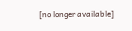[no longer available]